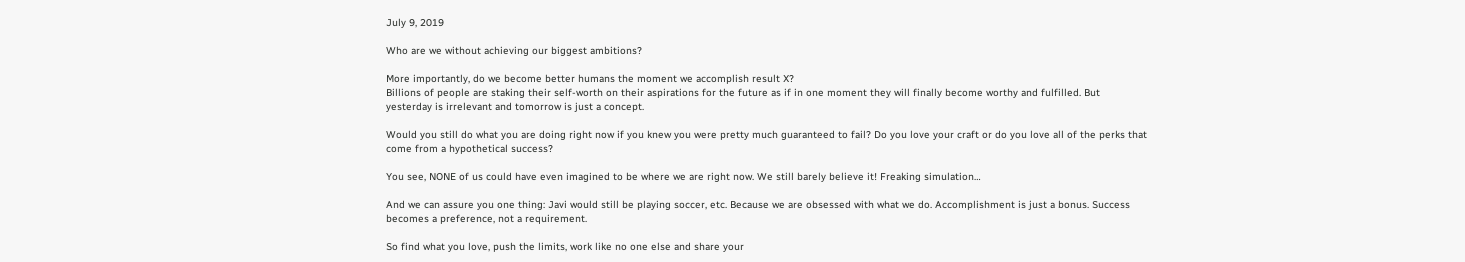July 9, 2019

Who are we without achieving our biggest ambitions?

More importantly, do we become better humans the moment we accomplish result X?
Billions of people are staking their self-worth on their aspirations for the future as if in one moment they will finally become worthy and fulfilled. But yesterday is irrelevant and tomorrow is just a concept.

Would you still do what you are doing right now if you knew you were pretty much guaranteed to fail? Do you love your craft or do you love all of the perks that come from a hypothetical success?

You see, NONE of us could have even imagined to be where we are right now. We still barely believe it! Freaking simulation…

And we can assure you one thing: Javi would still be playing soccer, etc. Because we are obsessed with what we do. Accomplishment is just a bonus. Success becomes a preference, not a requirement.

So find what you love, push the limits, work like no one else and share your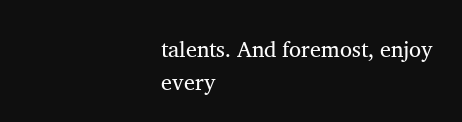talents. And foremost, enjoy every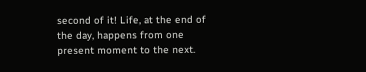second of it! Life, at the end of the day, happens from one present moment to the next.